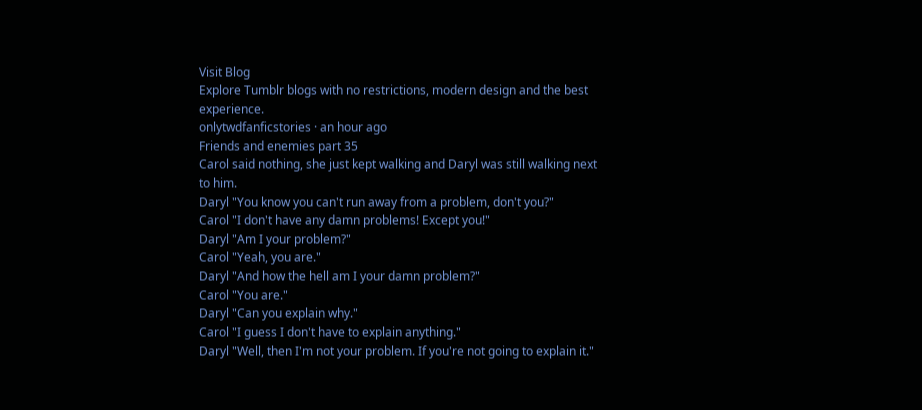Visit Blog
Explore Tumblr blogs with no restrictions, modern design and the best experience.
onlytwdfanficstories · an hour ago
Friends and enemies part 35
Carol said nothing, she just kept walking and Daryl was still walking next to him.
Daryl "You know you can't run away from a problem, don't you?"
Carol "I don't have any damn problems! Except you!"
Daryl "Am I your problem?"
Carol "Yeah, you are."
Daryl "And how the hell am I your damn problem?"
Carol "You are."
Daryl "Can you explain why."
Carol "I guess I don't have to explain anything."
Daryl "Well, then I'm not your problem. If you're not going to explain it."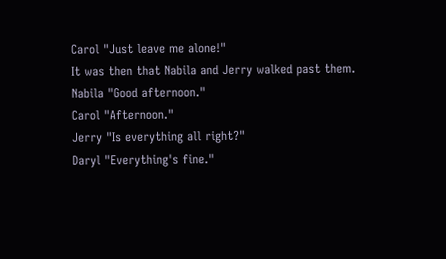Carol "Just leave me alone!"
It was then that Nabila and Jerry walked past them.
Nabila "Good afternoon."
Carol "Afternoon."
Jerry "Is everything all right?"
Daryl "Everything's fine."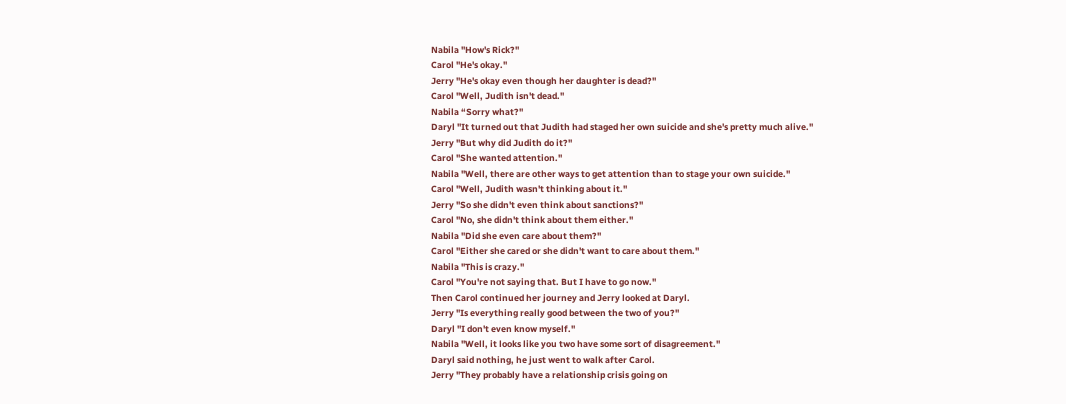Nabila "How's Rick?"
Carol "He's okay."
Jerry "He's okay even though her daughter is dead?"
Carol "Well, Judith isn't dead."
Nabila “Sorry what?"
Daryl "It turned out that Judith had staged her own suicide and she's pretty much alive."
Jerry "But why did Judith do it?"
Carol "She wanted attention."
Nabila "Well, there are other ways to get attention than to stage your own suicide."
Carol "Well, Judith wasn't thinking about it."
Jerry "So she didn't even think about sanctions?"
Carol "No, she didn't think about them either."
Nabila "Did she even care about them?"
Carol "Either she cared or she didn't want to care about them."
Nabila "This is crazy."
Carol "You're not saying that. But I have to go now."
Then Carol continued her journey and Jerry looked at Daryl.
Jerry "Is everything really good between the two of you?"
Daryl "I don't even know myself."
Nabila "Well, it looks like you two have some sort of disagreement."
Daryl said nothing, he just went to walk after Carol.
Jerry "They probably have a relationship crisis going on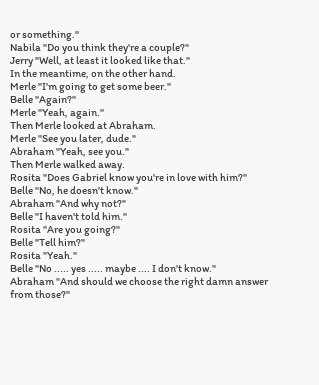or something."
Nabila "Do you think they're a couple?"
Jerry "Well, at least it looked like that."
In the meantime, on the other hand.
Merle "I'm going to get some beer."
Belle "Again?"
Merle "Yeah, again."
Then Merle looked at Abraham.
Merle "See you later, dude."
Abraham "Yeah, see you."
Then Merle walked away.
Rosita "Does Gabriel know you're in love with him?"
Belle "No, he doesn't know."
Abraham "And why not?"
Belle "I haven't told him."
Rosita "Are you going?"
Belle "Tell him?"
Rosita "Yeah."
Belle "No ..... yes ..... maybe .... I don't know."
Abraham "And should we choose the right damn answer from those?"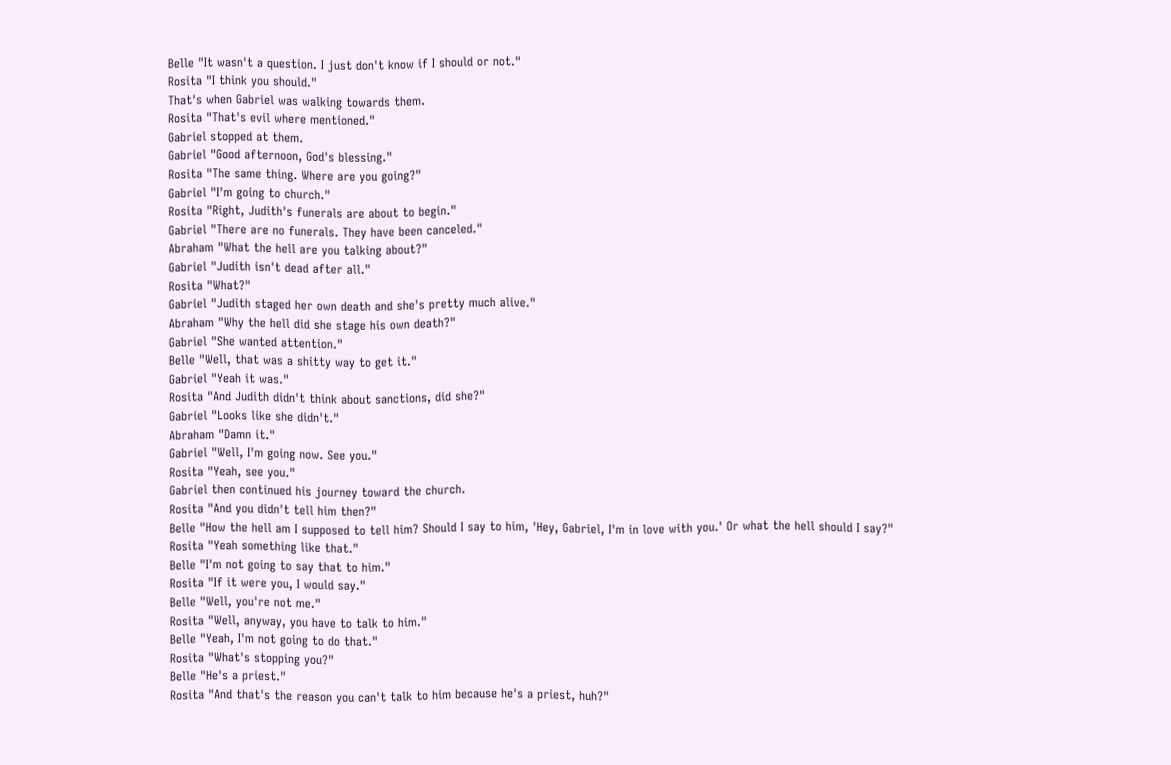Belle "It wasn't a question. I just don't know if I should or not."
Rosita "I think you should."
That's when Gabriel was walking towards them.
Rosita "That's evil where mentioned."
Gabriel stopped at them.
Gabriel "Good afternoon, God's blessing."
Rosita "The same thing. Where are you going?"
Gabriel "I'm going to church."
Rosita "Right, Judith's funerals are about to begin."
Gabriel "There are no funerals. They have been canceled."
Abraham "What the hell are you talking about?"
Gabriel "Judith isn't dead after all."
Rosita "What?"
Gabriel "Judith staged her own death and she's pretty much alive."
Abraham "Why the hell did she stage his own death?"
Gabriel "She wanted attention."
Belle "Well, that was a shitty way to get it."
Gabriel "Yeah it was."
Rosita "And Judith didn't think about sanctions, did she?"
Gabriel "Looks like she didn't."
Abraham "Damn it."
Gabriel "Well, I'm going now. See you."
Rosita "Yeah, see you."
Gabriel then continued his journey toward the church.
Rosita "And you didn't tell him then?"
Belle "How the hell am I supposed to tell him? Should I say to him, 'Hey, Gabriel, I'm in love with you.' Or what the hell should I say?"
Rosita "Yeah something like that."
Belle "I'm not going to say that to him."
Rosita "If it were you, I would say."
Belle "Well, you're not me."
Rosita "Well, anyway, you have to talk to him."
Belle "Yeah, I'm not going to do that."
Rosita "What's stopping you?"
Belle "He's a priest."
Rosita "And that's the reason you can't talk to him because he's a priest, huh?"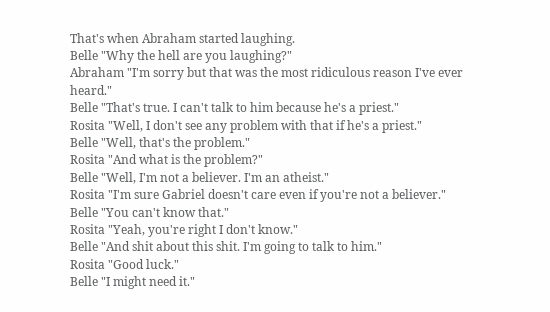That's when Abraham started laughing.
Belle "Why the hell are you laughing?"
Abraham "I'm sorry but that was the most ridiculous reason I've ever heard."
Belle "That's true. I can't talk to him because he's a priest."
Rosita "Well, I don't see any problem with that if he's a priest."
Belle "Well, that's the problem."
Rosita "And what is the problem?"
Belle "Well, I'm not a believer. I'm an atheist."
Rosita "I'm sure Gabriel doesn't care even if you're not a believer."
Belle "You can't know that."
Rosita "Yeah, you're right I don't know."
Belle "And shit about this shit. I'm going to talk to him."
Rosita "Good luck."
Belle "I might need it."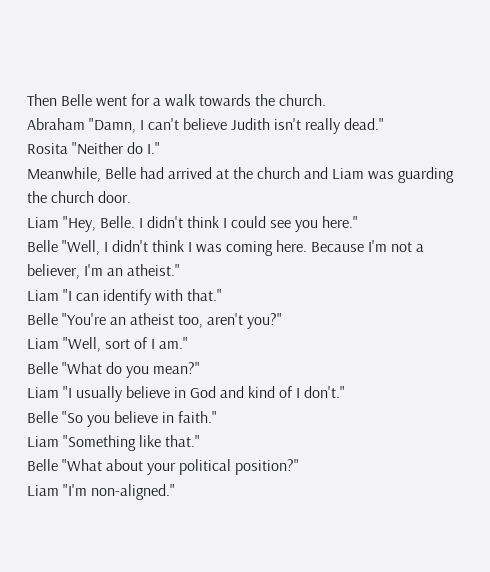Then Belle went for a walk towards the church.
Abraham "Damn, I can't believe Judith isn't really dead."
Rosita "Neither do I."
Meanwhile, Belle had arrived at the church and Liam was guarding the church door.
Liam "Hey, Belle. I didn't think I could see you here."
Belle "Well, I didn't think I was coming here. Because I'm not a believer, I'm an atheist."
Liam "I can identify with that."
Belle "You're an atheist too, aren't you?"
Liam "Well, sort of I am."
Belle "What do you mean?"
Liam "I usually believe in God and kind of I don't."
Belle "So you believe in faith."
Liam "Something like that."
Belle "What about your political position?"
Liam "I'm non-aligned."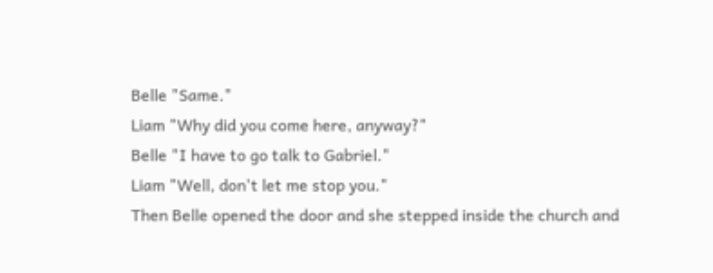Belle "Same."
Liam "Why did you come here, anyway?"
Belle "I have to go talk to Gabriel."
Liam "Well, don't let me stop you."
Then Belle opened the door and she stepped inside the church and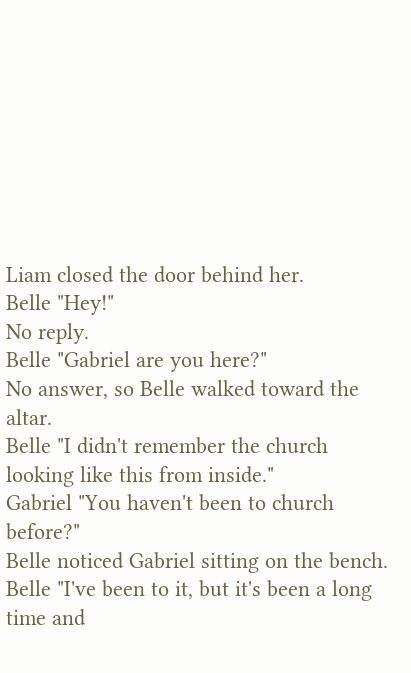Liam closed the door behind her.
Belle "Hey!"
No reply.
Belle "Gabriel are you here?"
No answer, so Belle walked toward the altar.
Belle "I didn't remember the church looking like this from inside."
Gabriel "You haven't been to church before?"
Belle noticed Gabriel sitting on the bench.
Belle "I've been to it, but it's been a long time and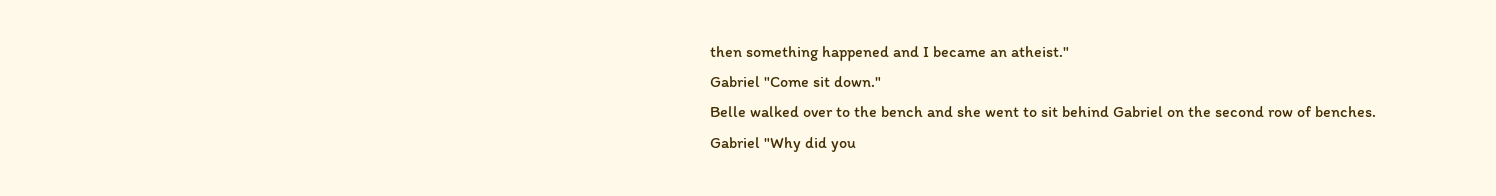then something happened and I became an atheist."
Gabriel "Come sit down."
Belle walked over to the bench and she went to sit behind Gabriel on the second row of benches.
Gabriel "Why did you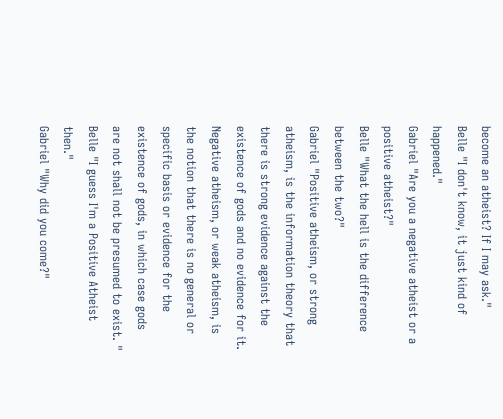become an atheist? If I may ask."
Belle "I don't know, it just kind of happened."
Gabriel "Are you a negative atheist or a positive atheist?"
Belle "What the hell is the difference between the two?"
Gabriel "Positive atheism, or strong atheism, is the information theory that there is strong evidence against the existence of gods and no evidence for it. Negative atheism, or weak atheism, is the notion that there is no general or specific basis or evidence for the existence of gods, in which case gods are not shall not be presumed to exist. "
Belle "I guess I'm a Positive Atheist then."
Gabriel "Why did you come?"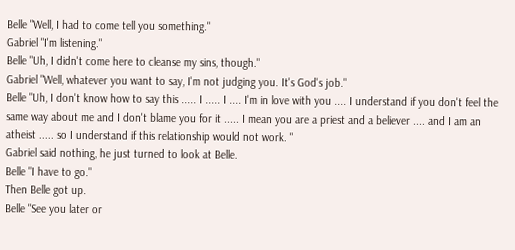Belle "Well, I had to come tell you something."
Gabriel "I'm listening."
Belle "Uh, I didn't come here to cleanse my sins, though."
Gabriel "Well, whatever you want to say, I'm not judging you. It's God's job."
Belle "Uh, I don't know how to say this ..... I ..... I .... I'm in love with you .... I understand if you don't feel the same way about me and I don't blame you for it ..... I mean you are a priest and a believer .... and I am an atheist ..... so I understand if this relationship would not work. "
Gabriel said nothing, he just turned to look at Belle.
Belle "I have to go."
Then Belle got up.
Belle "See you later or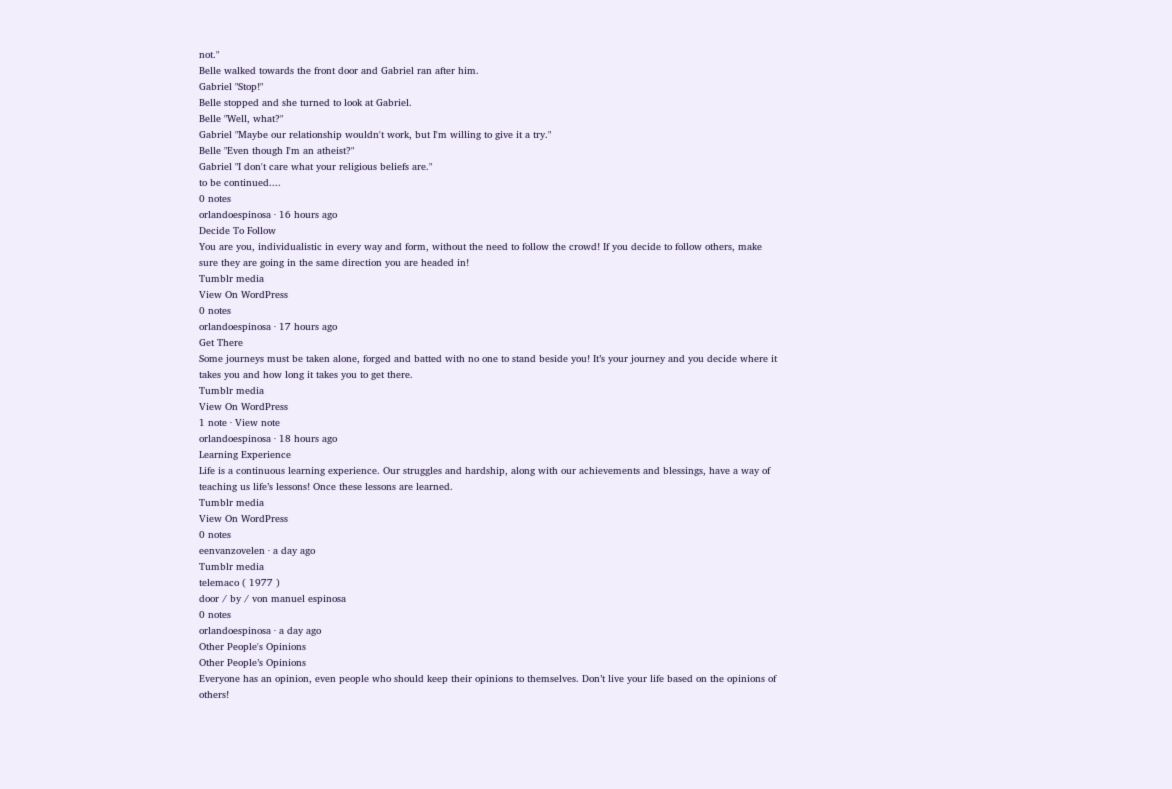not."
Belle walked towards the front door and Gabriel ran after him.
Gabriel "Stop!"
Belle stopped and she turned to look at Gabriel.
Belle "Well, what?"
Gabriel "Maybe our relationship wouldn't work, but I'm willing to give it a try."
Belle "Even though I'm an atheist?"
Gabriel "I don't care what your religious beliefs are."
to be continued....
0 notes
orlandoespinosa · 16 hours ago
Decide To Follow
You are you, individualistic in every way and form, without the need to follow the crowd! If you decide to follow others, make sure they are going in the same direction you are headed in!
Tumblr media
View On WordPress
0 notes
orlandoespinosa · 17 hours ago
Get There
Some journeys must be taken alone, forged and batted with no one to stand beside you! It’s your journey and you decide where it takes you and how long it takes you to get there.
Tumblr media
View On WordPress
1 note · View note
orlandoespinosa · 18 hours ago
Learning Experience
Life is a continuous learning experience. Our struggles and hardship, along with our achievements and blessings, have a way of teaching us life’s lessons! Once these lessons are learned.
Tumblr media
View On WordPress
0 notes
eenvanzovelen · a day ago
Tumblr media
telemaco ( 1977 )
door / by / von manuel espinosa
0 notes
orlandoespinosa · a day ago
Other People's Opinions
Other People’s Opinions
Everyone has an opinion, even people who should keep their opinions to themselves. Don’t live your life based on the opinions of others!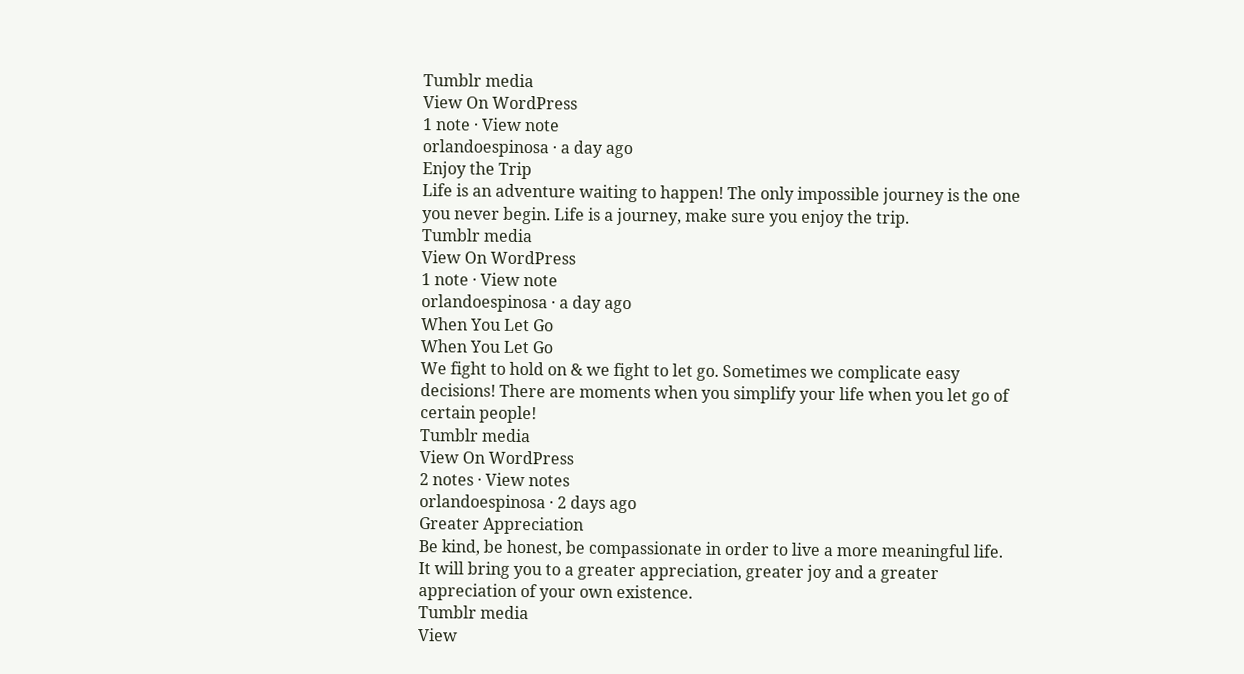Tumblr media
View On WordPress
1 note · View note
orlandoespinosa · a day ago
Enjoy the Trip
Life is an adventure waiting to happen! The only impossible journey is the one you never begin. Life is a journey, make sure you enjoy the trip.
Tumblr media
View On WordPress
1 note · View note
orlandoespinosa · a day ago
When You Let Go
When You Let Go
We fight to hold on & we fight to let go. Sometimes we complicate easy decisions! There are moments when you simplify your life when you let go of certain people!
Tumblr media
View On WordPress
2 notes · View notes
orlandoespinosa · 2 days ago
Greater Appreciation
Be kind, be honest, be compassionate in order to live a more meaningful life. It will bring you to a greater appreciation, greater joy and a greater appreciation of your own existence.
Tumblr media
View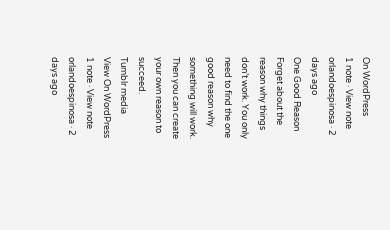On WordPress
1 note · View note
orlandoespinosa · 2 days ago
One Good Reason
Forget about the reason why things don’t work. You only need to find the one good reason why something will work. Then you can create your own reason to succeed.
Tumblr media
View On WordPress
1 note · View note
orlandoespinosa · 2 days ago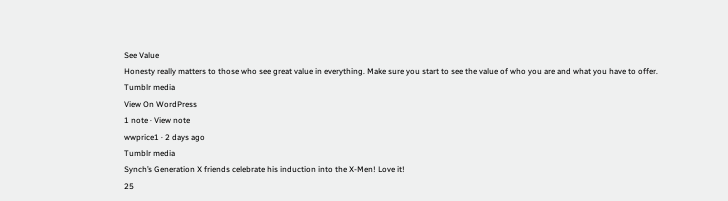See Value
Honesty really matters to those who see great value in everything. Make sure you start to see the value of who you are and what you have to offer.
Tumblr media
View On WordPress
1 note · View note
wwprice1 · 2 days ago
Tumblr media
Synch’s Generation X friends celebrate his induction into the X-Men! Love it!
25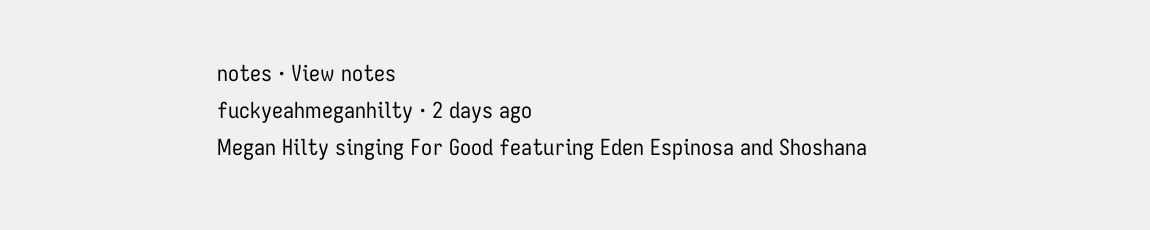notes · View notes
fuckyeahmeganhilty · 2 days ago
Megan Hilty singing For Good featuring Eden Espinosa and Shoshana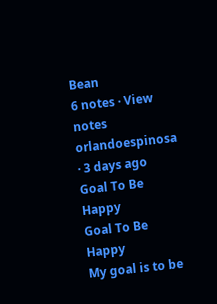Bean
6 notes · View notes
orlandoespinosa · 3 days ago
Goal To Be Happy
Goal To Be Happy
My goal is to be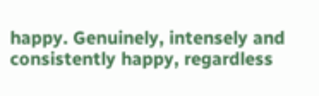happy. Genuinely, intensely and consistently happy, regardless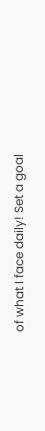of what I face daily! Set a goal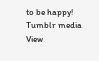to be happy!
Tumblr media
View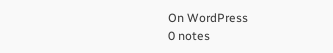On WordPress
0 notes